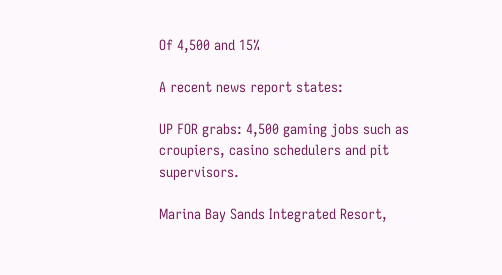Of 4,500 and 15%

A recent news report states:

UP FOR grabs: 4,500 gaming jobs such as croupiers, casino schedulers and pit supervisors.

Marina Bay Sands Integrated Resort,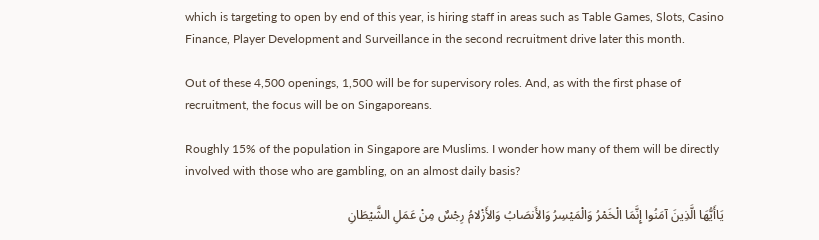which is targeting to open by end of this year, is hiring staff in areas such as Table Games, Slots, Casino Finance, Player Development and Surveillance in the second recruitment drive later this month.

Out of these 4,500 openings, 1,500 will be for supervisory roles. And, as with the first phase of recruitment, the focus will be on Singaporeans.

Roughly 15% of the population in Singapore are Muslims. I wonder how many of them will be directly involved with those who are gambling, on an almost daily basis?

يَاأَيُّهَا الَّذِينَ آمَنُوا إِنَّمَا الْخَمْرُ وَالْمَيْسِرُ وَالأَنصَابُ وَالأَزْلامُ رِجْسٌ مِنْ عَمَلِ الشَّيْطَانِ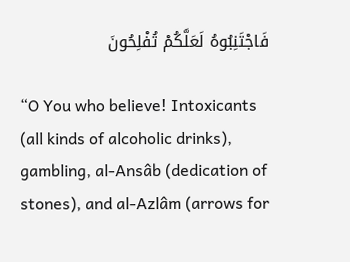فَاجْتَنِبُوهُ لَعَلَّكُمْ تُفْلِحُونَ

“O You who believe! Intoxicants (all kinds of alcoholic drinks), gambling, al-Ansâb (dedication of stones), and al-Azlâm (arrows for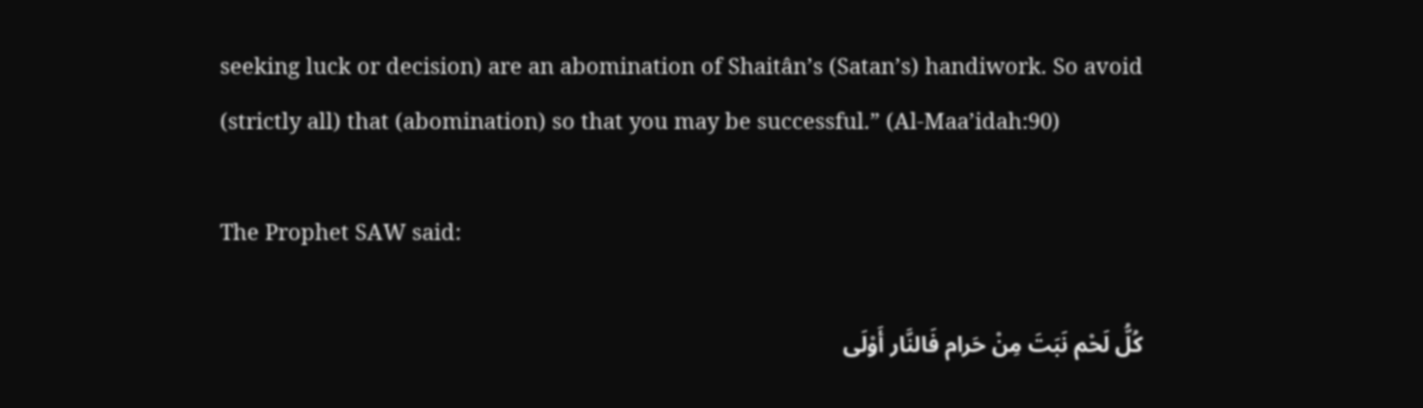seeking luck or decision) are an abomination of Shaitân’s (Satan’s) handiwork. So avoid (strictly all) that (abomination) so that you may be successful.” (Al-Maa’idah:90)

The Prophet SAW said:

كُلُّ لَحْم نَبَتَ مِنْ حَرام فَالنَّار أَوْلَى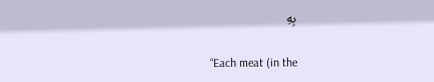بِهِ

“Each meat (in the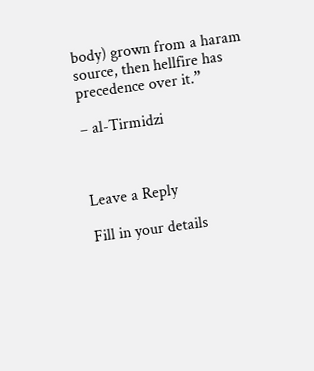body) grown from a haram source, then hellfire has precedence over it.”

– al-Tirmidzi



Leave a Reply

Fill in your details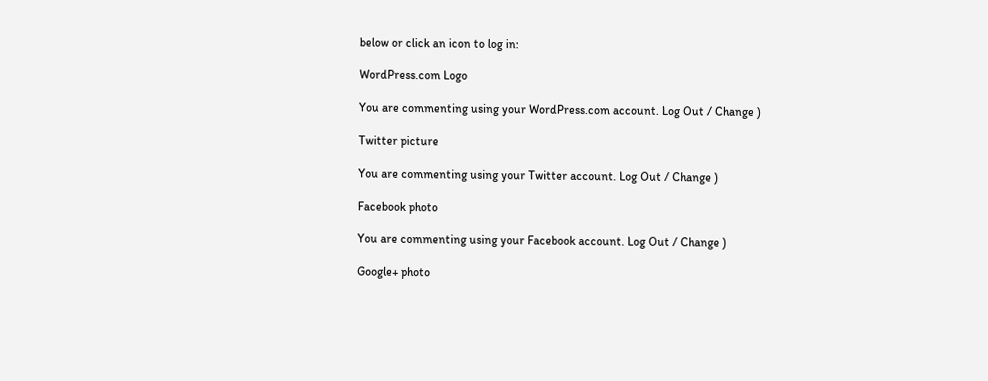below or click an icon to log in:

WordPress.com Logo

You are commenting using your WordPress.com account. Log Out / Change )

Twitter picture

You are commenting using your Twitter account. Log Out / Change )

Facebook photo

You are commenting using your Facebook account. Log Out / Change )

Google+ photo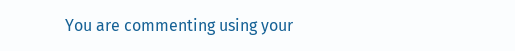You are commenting using your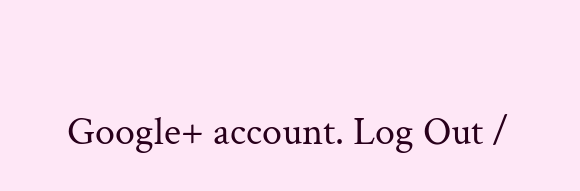Google+ account. Log Out /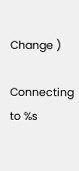Change )

Connecting to %s